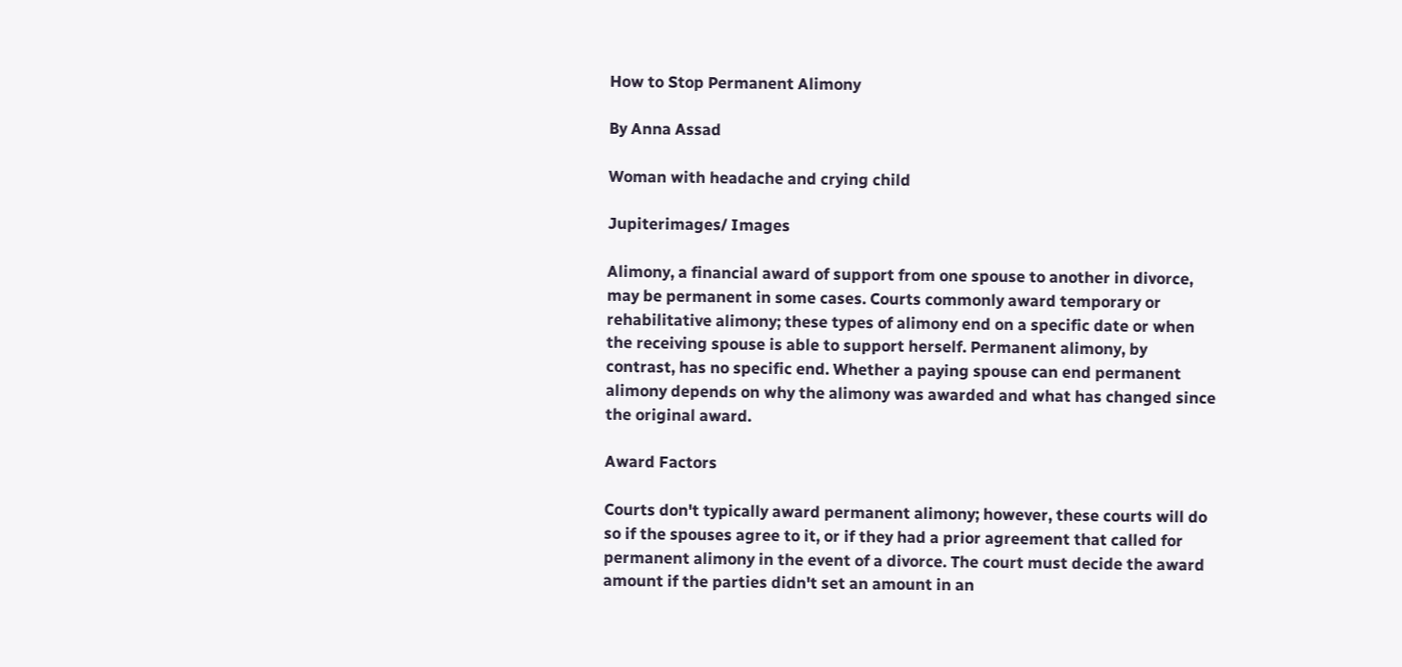How to Stop Permanent Alimony

By Anna Assad

Woman with headache and crying child

Jupiterimages/ Images

Alimony, a financial award of support from one spouse to another in divorce, may be permanent in some cases. Courts commonly award temporary or rehabilitative alimony; these types of alimony end on a specific date or when the receiving spouse is able to support herself. Permanent alimony, by contrast, has no specific end. Whether a paying spouse can end permanent alimony depends on why the alimony was awarded and what has changed since the original award.

Award Factors

Courts don't typically award permanent alimony; however, these courts will do so if the spouses agree to it, or if they had a prior agreement that called for permanent alimony in the event of a divorce. The court must decide the award amount if the parties didn't set an amount in an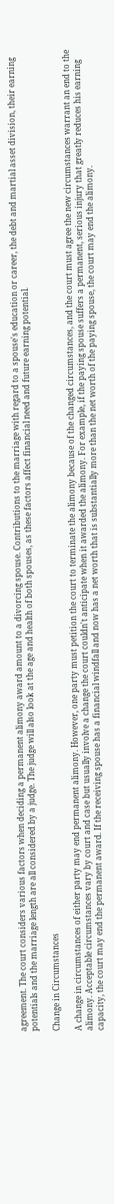agreement. The court considers various factors when deciding a permanent alimony award amount to a divorcing spouse. Contributions to the marriage with regard to a spouse's education or career, the debt and martial asset division, their earning potentials and the marriage length are all considered by a judge. The judge will also look at the age and health of both spouses, as these factors affect financial need and future earning potential.

Change in Circumstances

A change in circumstances of either party may end permanent alimony. However, one party must petition the court to terminate the alimony because of the changed circumstances, and the court must agree the new circumstances warrant an end to the alimony. Acceptable circumstances vary by court and case but usually involve a change the court couldn't anticipate when it awarded the alimony. For example, if the paying spouse suffers a permanent, serious injury that greatly reduces his earning capacity, the court may end the permanent award. If the receiving spouse has a financial windfall and now has a net worth that is substantially more than the net worth of the paying spouse, the court may end the alimony.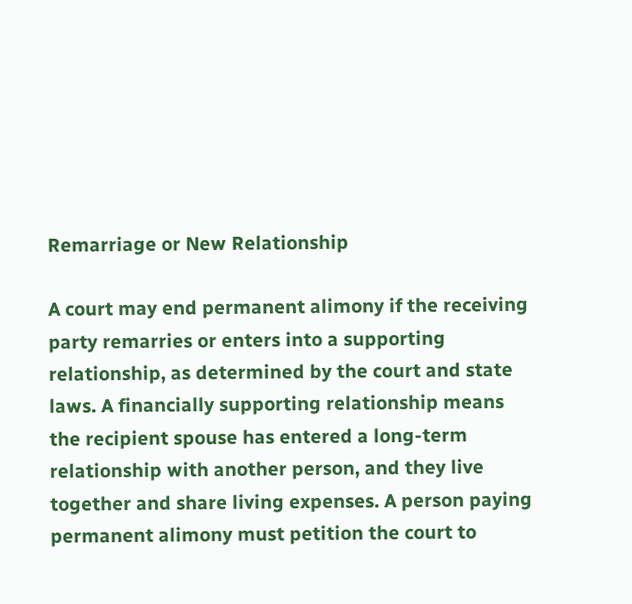Remarriage or New Relationship

A court may end permanent alimony if the receiving party remarries or enters into a supporting relationship, as determined by the court and state laws. A financially supporting relationship means the recipient spouse has entered a long-term relationship with another person, and they live together and share living expenses. A person paying permanent alimony must petition the court to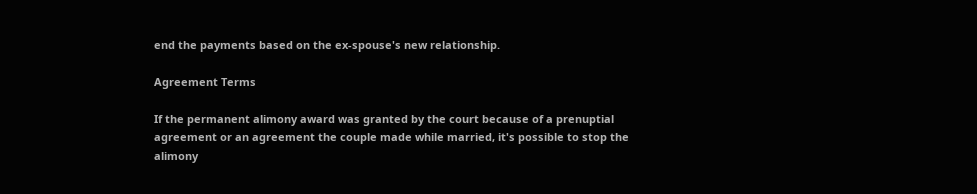end the payments based on the ex-spouse's new relationship.

Agreement Terms

If the permanent alimony award was granted by the court because of a prenuptial agreement or an agreement the couple made while married, it's possible to stop the alimony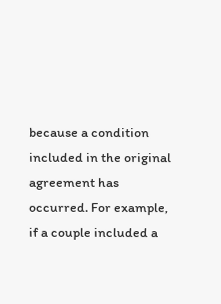because a condition included in the original agreement has occurred. For example, if a couple included a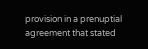provision in a prenuptial agreement that stated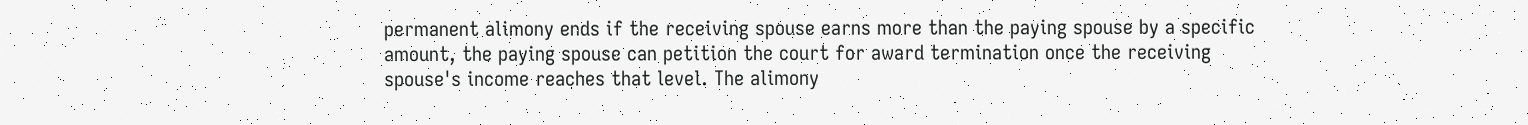permanent alimony ends if the receiving spouse earns more than the paying spouse by a specific amount, the paying spouse can petition the court for award termination once the receiving spouse's income reaches that level. The alimony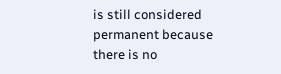is still considered permanent because there is no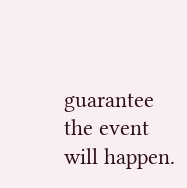guarantee the event will happen.